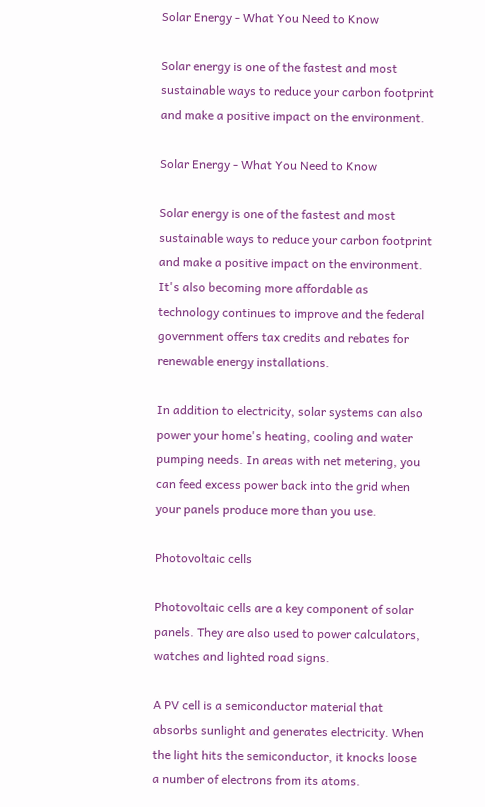Solar Energy - What You Need to Know

Solar energy is one of the fastest and most sustainable ways to reduce your carbon footprint and make a positive impact on the environment.

Solar Energy - What You Need to Know

Solar energy is one of the fastest and most sustainable ways to reduce your carbon footprint and make a positive impact on the environment. It's also becoming more affordable as technology continues to improve and the federal government offers tax credits and rebates for renewable energy installations.

In addition to electricity, solar systems can also power your home's heating, cooling and water pumping needs. In areas with net metering, you can feed excess power back into the grid when your panels produce more than you use.

Photovoltaic cells

Photovoltaic cells are a key component of solar panels. They are also used to power calculators, watches and lighted road signs.

A PV cell is a semiconductor material that absorbs sunlight and generates electricity. When the light hits the semiconductor, it knocks loose a number of electrons from its atoms.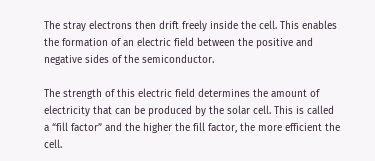The stray electrons then drift freely inside the cell. This enables the formation of an electric field between the positive and negative sides of the semiconductor.

The strength of this electric field determines the amount of electricity that can be produced by the solar cell. This is called a “fill factor” and the higher the fill factor, the more efficient the cell.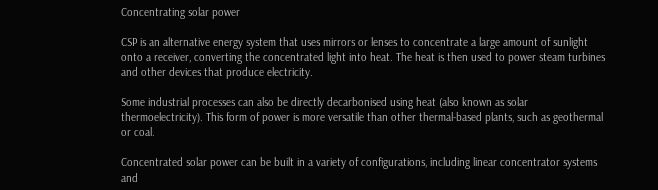Concentrating solar power

CSP is an alternative energy system that uses mirrors or lenses to concentrate a large amount of sunlight onto a receiver, converting the concentrated light into heat. The heat is then used to power steam turbines and other devices that produce electricity.

Some industrial processes can also be directly decarbonised using heat (also known as solar thermoelectricity). This form of power is more versatile than other thermal-based plants, such as geothermal or coal.

Concentrated solar power can be built in a variety of configurations, including linear concentrator systems and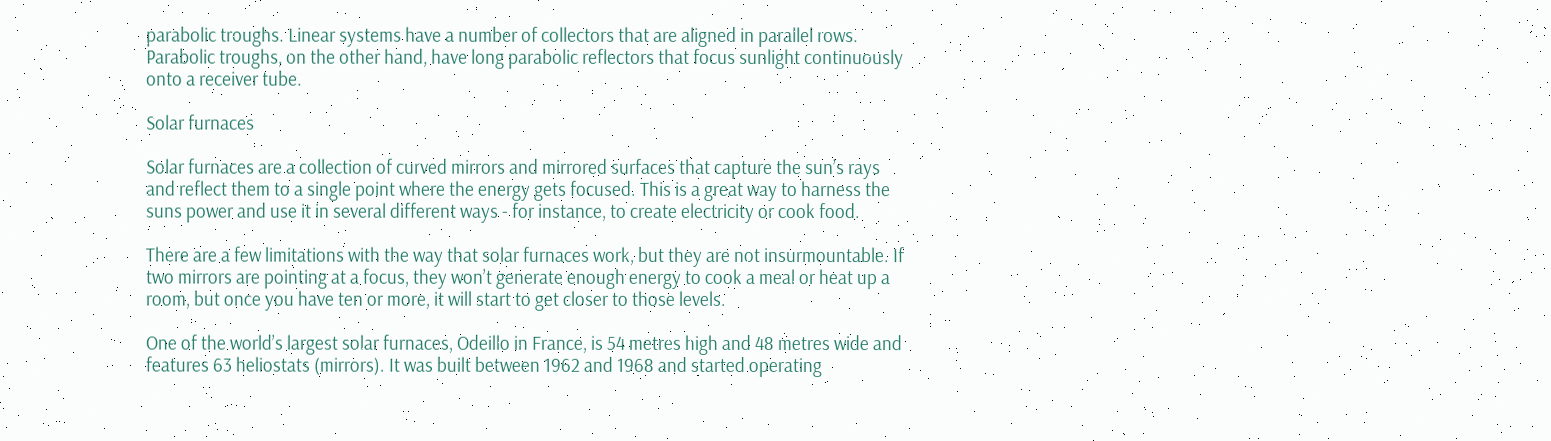parabolic troughs. Linear systems have a number of collectors that are aligned in parallel rows. Parabolic troughs, on the other hand, have long parabolic reflectors that focus sunlight continuously onto a receiver tube.

Solar furnaces

Solar furnaces are a collection of curved mirrors and mirrored surfaces that capture the sun’s rays and reflect them to a single point where the energy gets focused. This is a great way to harness the suns power and use it in several different ways - for instance, to create electricity or cook food.

There are a few limitations with the way that solar furnaces work, but they are not insurmountable. If two mirrors are pointing at a focus, they won’t generate enough energy to cook a meal or heat up a room, but once you have ten or more, it will start to get closer to those levels.

One of the world’s largest solar furnaces, Odeillo in France, is 54 metres high and 48 metres wide and features 63 heliostats (mirrors). It was built between 1962 and 1968 and started operating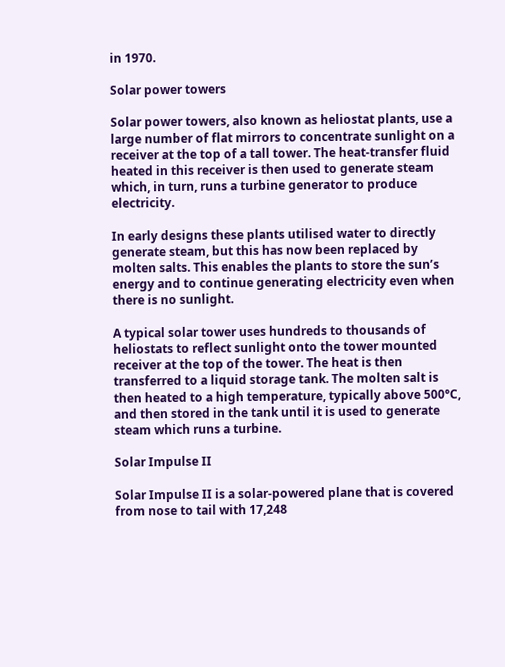in 1970.

Solar power towers

Solar power towers, also known as heliostat plants, use a large number of flat mirrors to concentrate sunlight on a receiver at the top of a tall tower. The heat-transfer fluid heated in this receiver is then used to generate steam which, in turn, runs a turbine generator to produce electricity.

In early designs these plants utilised water to directly generate steam, but this has now been replaced by molten salts. This enables the plants to store the sun’s energy and to continue generating electricity even when there is no sunlight.

A typical solar tower uses hundreds to thousands of heliostats to reflect sunlight onto the tower mounted receiver at the top of the tower. The heat is then transferred to a liquid storage tank. The molten salt is then heated to a high temperature, typically above 500°C, and then stored in the tank until it is used to generate steam which runs a turbine.

Solar Impulse II

Solar Impulse II is a solar-powered plane that is covered from nose to tail with 17,248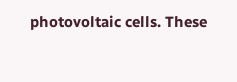photovoltaic cells. These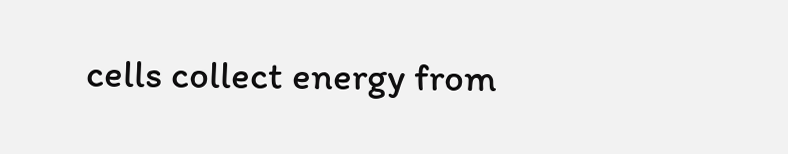cells collect energy from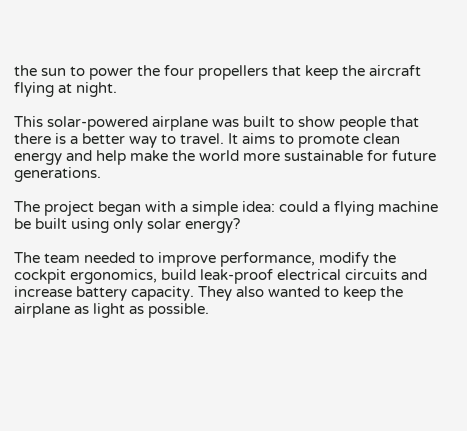the sun to power the four propellers that keep the aircraft flying at night.

This solar-powered airplane was built to show people that there is a better way to travel. It aims to promote clean energy and help make the world more sustainable for future generations.

The project began with a simple idea: could a flying machine be built using only solar energy?

The team needed to improve performance, modify the cockpit ergonomics, build leak-proof electrical circuits and increase battery capacity. They also wanted to keep the airplane as light as possible.